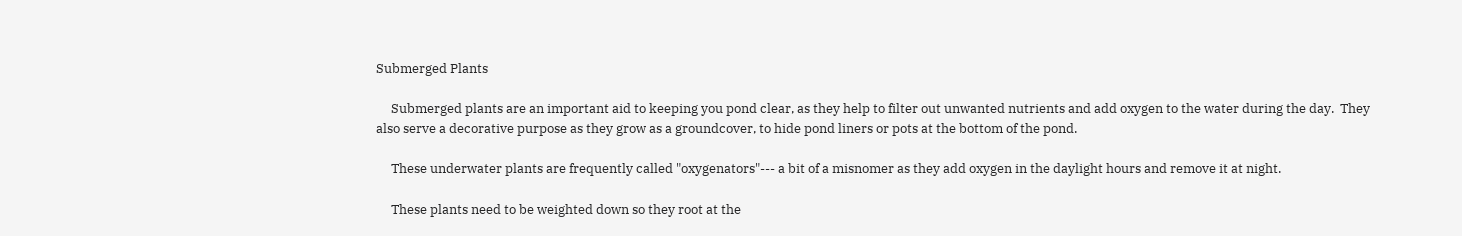Submerged Plants

     Submerged plants are an important aid to keeping you pond clear, as they help to filter out unwanted nutrients and add oxygen to the water during the day.  They also serve a decorative purpose as they grow as a groundcover, to hide pond liners or pots at the bottom of the pond.

     These underwater plants are frequently called "oxygenators"--- a bit of a misnomer as they add oxygen in the daylight hours and remove it at night.

     These plants need to be weighted down so they root at the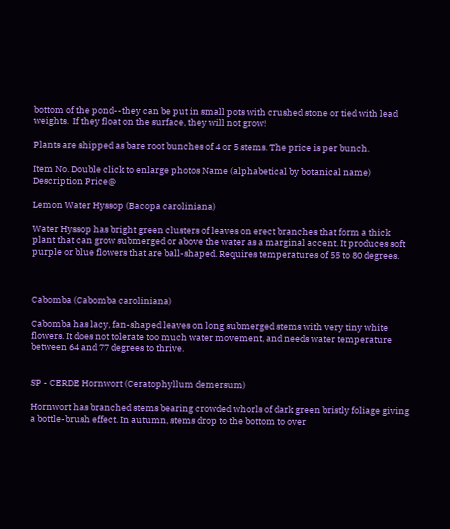bottom of the pond--they can be put in small pots with crushed stone or tied with lead weights.  If they float on the surface, they will not grow!

Plants are shipped as bare root bunches of 4 or 5 stems. The price is per bunch.

Item No. Double click to enlarge photos Name (alphabetical by botanical name) Description Price@

Lemon Water Hyssop (Bacopa caroliniana)

Water Hyssop has bright green clusters of leaves on erect branches that form a thick plant that can grow submerged or above the water as a marginal accent. It produces soft purple or blue flowers that are ball-shaped. Requires temperatures of 55 to 80 degrees.



Cabomba (Cabomba caroliniana)

Cabomba has lacy, fan-shaped leaves on long submerged stems with very tiny white flowers. It does not tolerate too much water movement, and needs water temperature between 64 and 77 degrees to thrive.


SP - CERDE Hornwort (Ceratophyllum demersum)

Hornwort has branched stems bearing crowded whorls of dark green bristly foliage giving a bottle-brush effect. In autumn, stems drop to the bottom to over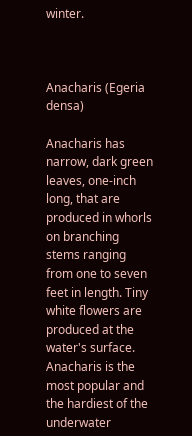winter.



Anacharis (Egeria densa)

Anacharis has narrow, dark green leaves, one-inch long, that are produced in whorls on branching stems ranging from one to seven feet in length. Tiny white flowers are produced at the water's surface. Anacharis is the most popular and the hardiest of the underwater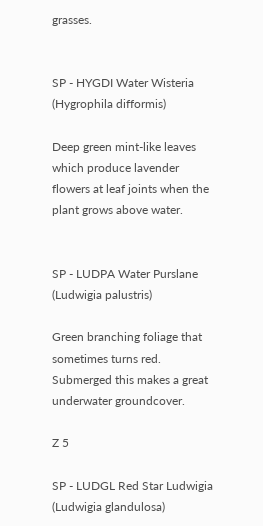grasses.


SP - HYGDI Water Wisteria (Hygrophila difformis)

Deep green mint-like leaves which produce lavender flowers at leaf joints when the plant grows above water.


SP - LUDPA Water Purslane  (Ludwigia palustris)

Green branching foliage that sometimes turns red.  Submerged this makes a great underwater groundcover.

Z 5

SP - LUDGL Red Star Ludwigia  (Ludwigia glandulosa)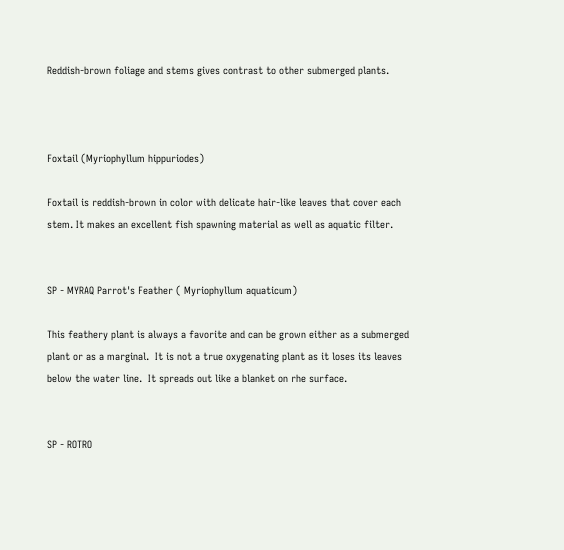Reddish-brown foliage and stems gives contrast to other submerged plants.



Foxtail (Myriophyllum hippuriodes)

Foxtail is reddish-brown in color with delicate hair-like leaves that cover each stem. It makes an excellent fish spawning material as well as aquatic filter.


SP - MYRAQ Parrot's Feather ( Myriophyllum aquaticum)

This feathery plant is always a favorite and can be grown either as a submerged plant or as a marginal.  It is not a true oxygenating plant as it loses its leaves below the water line.  It spreads out like a blanket on rhe surface.


SP - ROTRO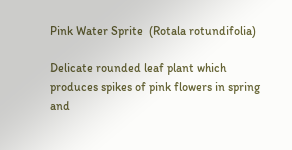Pink Water Sprite  (Rotala rotundifolia)

Delicate rounded leaf plant which produces spikes of pink flowers in spring and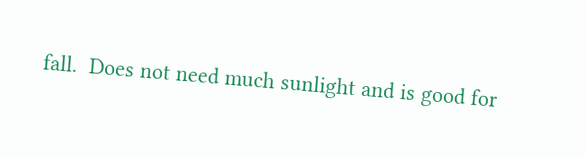fall.  Does not need much sunlight and is good for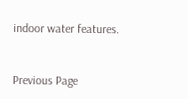indoor water features.


Previous Page